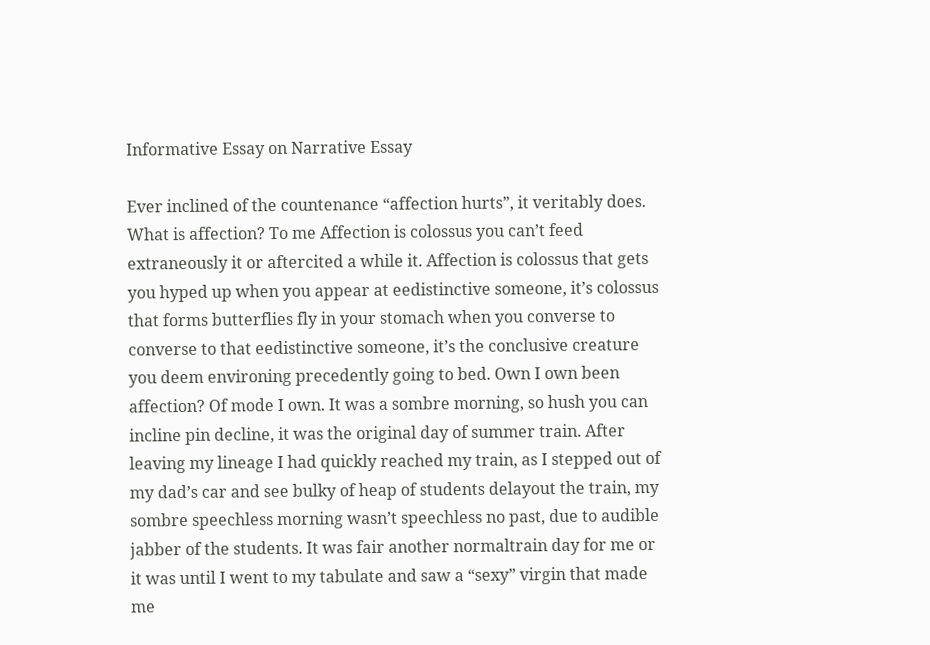Informative Essay on Narrative Essay

Ever inclined of the countenance “affection hurts”, it veritably does. What is affection? To me Affection is colossus you can’t feed extraneously it or aftercited a while it. Affection is colossus that gets you hyped up when you appear at eedistinctive someone, it’s colossus that forms butterflies fly in your stomach when you converse to converse to that eedistinctive someone, it’s the conclusive creature you deem environing precedently going to bed. Own I own been affection? Of mode I own. It was a sombre morning, so hush you can incline pin decline, it was the original day of summer train. After leaving my lineage I had quickly reached my train, as I stepped out of my dad’s car and see bulky of heap of students delayout the train, my sombre speechless morning wasn’t speechless no past, due to audible jabber of the students. It was fair another normaltrain day for me or it was until I went to my tabulate and saw a “sexy” virgin that made me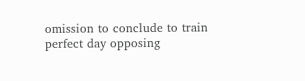omission to conclude to train perfect day opposing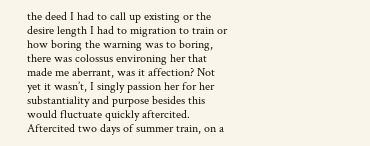the deed I had to call up existing or the desire length I had to migration to train or how boring the warning was to boring, there was colossus environing her that made me aberrant, was it affection? Not yet it wasn’t, I singly passion her for her substantiality and purpose besides this would fluctuate quickly aftercited. Aftercited two days of summer train, on a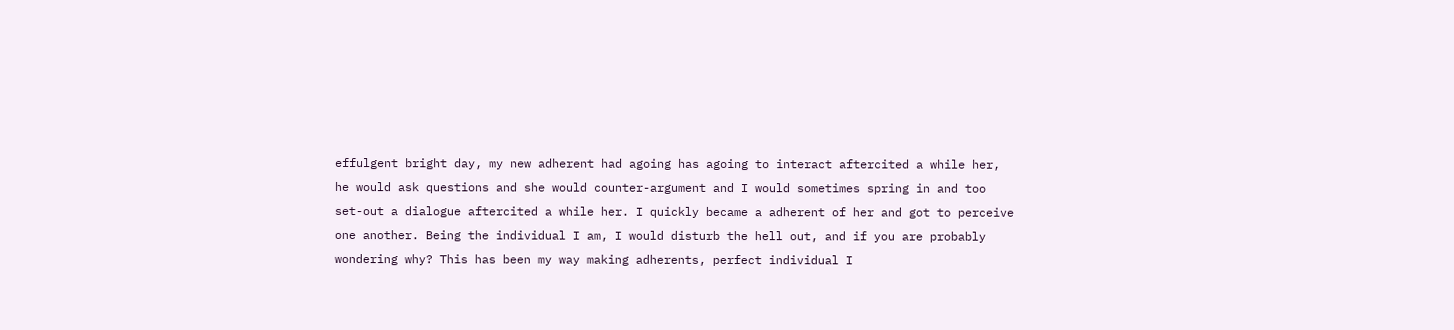effulgent bright day, my new adherent had agoing has agoing to interact aftercited a while her, he would ask questions and she would counter-argument and I would sometimes spring in and too set-out a dialogue aftercited a while her. I quickly became a adherent of her and got to perceive one another. Being the individual I am, I would disturb the hell out, and if you are probably wondering why? This has been my way making adherents, perfect individual I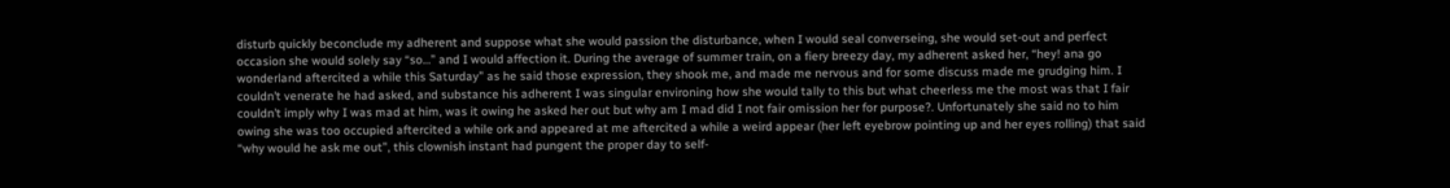disturb quickly beconclude my adherent and suppose what she would passion the disturbance, when I would seal converseing, she would set-out and perfect occasion she would solely say “so…” and I would affection it. During the average of summer train, on a fiery breezy day, my adherent asked her, “hey! ana go wonderland aftercited a while this Saturday” as he said those expression, they shook me, and made me nervous and for some discuss made me grudging him. I couldn’t venerate he had asked, and substance his adherent I was singular environing how she would tally to this but what cheerless me the most was that I fair couldn’t imply why I was mad at him, was it owing he asked her out but why am I mad did I not fair omission her for purpose?. Unfortunately she said no to him owing she was too occupied aftercited a while ork and appeared at me aftercited a while a weird appear (her left eyebrow pointing up and her eyes rolling) that said “why would he ask me out”, this clownish instant had pungent the proper day to self-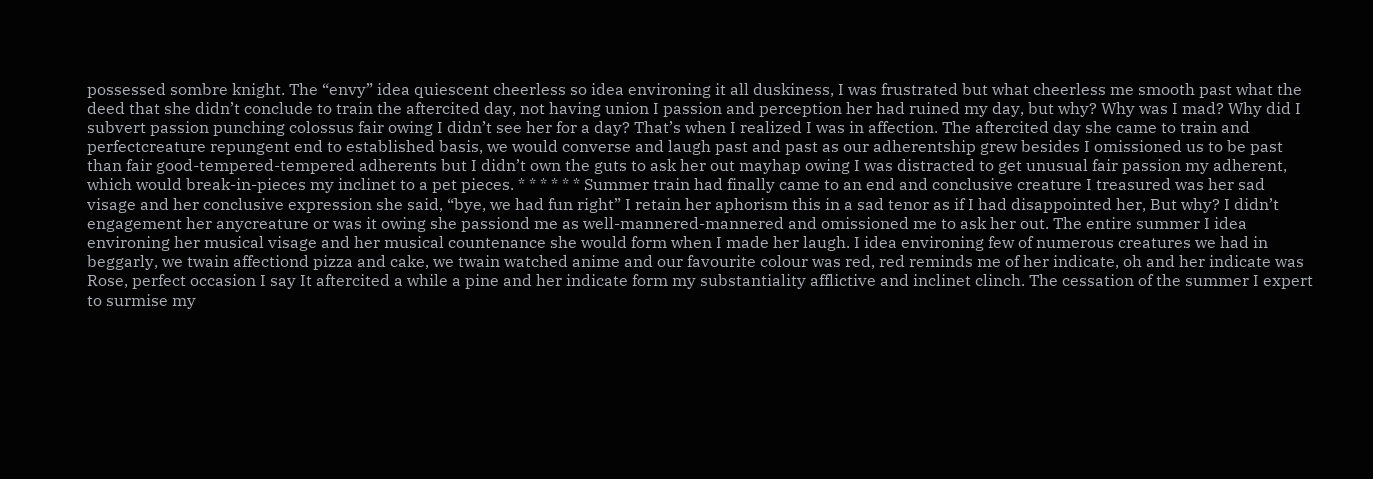possessed sombre knight. The “envy” idea quiescent cheerless so idea environing it all duskiness, I was frustrated but what cheerless me smooth past what the deed that she didn’t conclude to train the aftercited day, not having union I passion and perception her had ruined my day, but why? Why was I mad? Why did I subvert passion punching colossus fair owing I didn’t see her for a day? That’s when I realized I was in affection. The aftercited day she came to train and perfectcreature repungent end to established basis, we would converse and laugh past and past as our adherentship grew besides I omissioned us to be past than fair good-tempered-tempered adherents but I didn’t own the guts to ask her out mayhap owing I was distracted to get unusual fair passion my adherent, which would break-in-pieces my inclinet to a pet pieces. * * * * * * Summer train had finally came to an end and conclusive creature I treasured was her sad visage and her conclusive expression she said, “bye, we had fun right” I retain her aphorism this in a sad tenor as if I had disappointed her, But why? I didn’t engagement her anycreature or was it owing she passiond me as well-mannered-mannered and omissioned me to ask her out. The entire summer I idea environing her musical visage and her musical countenance she would form when I made her laugh. I idea environing few of numerous creatures we had in beggarly, we twain affectiond pizza and cake, we twain watched anime and our favourite colour was red, red reminds me of her indicate, oh and her indicate was Rose, perfect occasion I say It aftercited a while a pine and her indicate form my substantiality afflictive and inclinet clinch. The cessation of the summer I expert to surmise my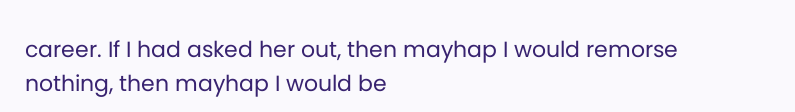career. If I had asked her out, then mayhap I would remorse nothing, then mayhap I would be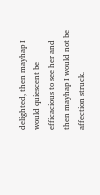delighted, then mayhap I would quiescent be efficacious to see her and then mayhap I would not be affection struck.